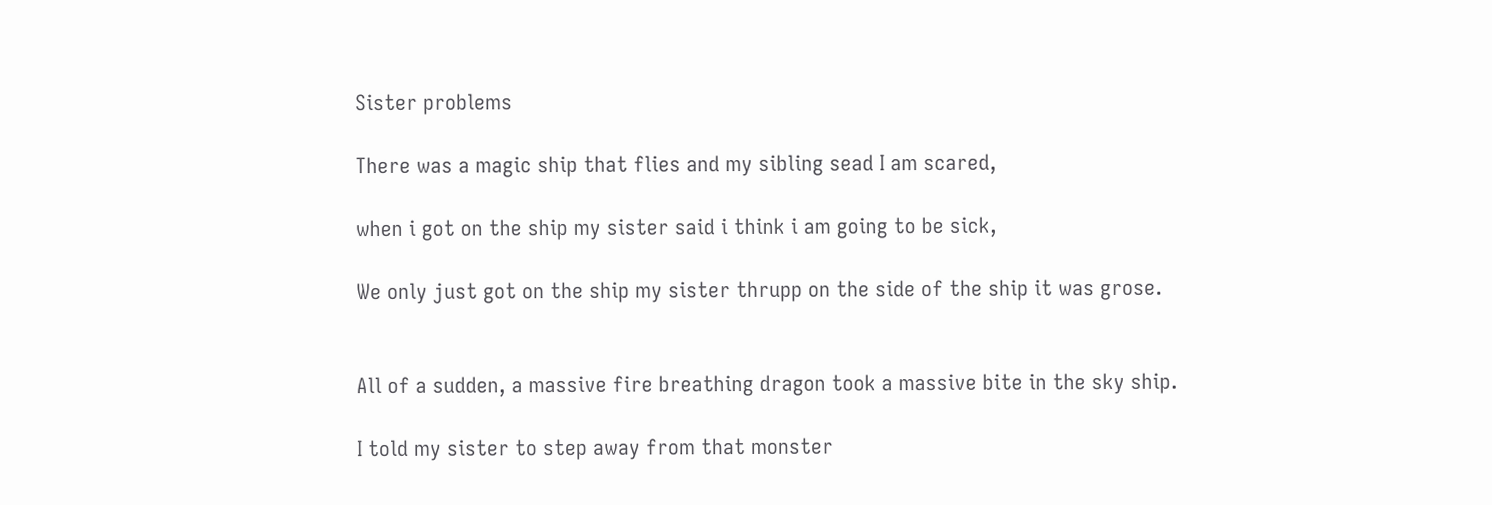Sister problems

There was a magic ship that flies and my sibling sead I am scared,

when i got on the ship my sister said i think i am going to be sick,

We only just got on the ship my sister thrupp on the side of the ship it was grose.


All of a sudden, a massive fire breathing dragon took a massive bite in the sky ship.

I told my sister to step away from that monster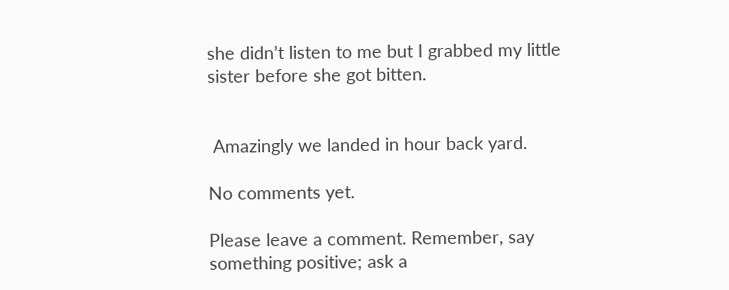she didn’t listen to me but I grabbed my little sister before she got bitten.


 Amazingly we landed in hour back yard.

No comments yet.

Please leave a comment. Remember, say something positive; ask a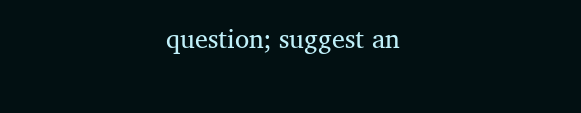question; suggest an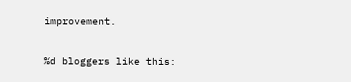improvement.

%d bloggers like this: